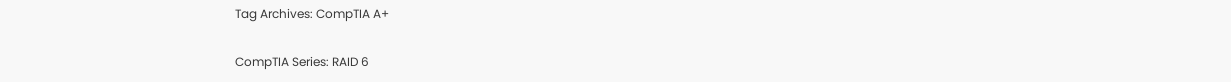Tag Archives: CompTIA A+

CompTIA Series: RAID 6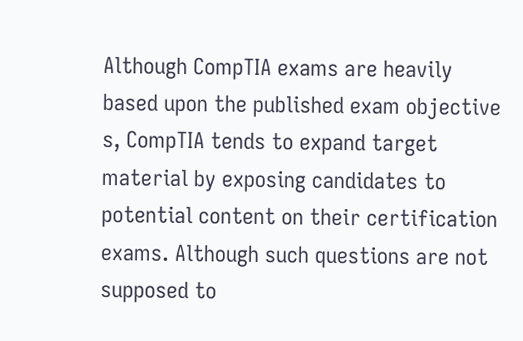Although CompTIA exams are heavily based upon the published exam objective s, CompTIA tends to expand target material by exposing candidates to potential content on their certification exams. Although such questions are not supposed to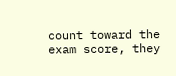count toward the exam score, they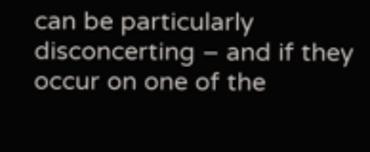can be particularly disconcerting – and if they occur on one of the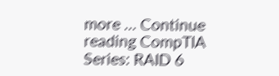more … Continue reading CompTIA Series: RAID 6